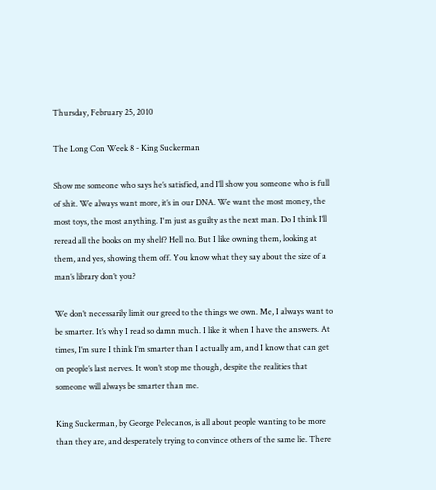Thursday, February 25, 2010

The Long Con Week 8 - King Suckerman

Show me someone who says he’s satisfied, and I’ll show you someone who is full of shit. We always want more, it’s in our DNA. We want the most money, the most toys, the most anything. I'm just as guilty as the next man. Do I think I’ll reread all the books on my shelf? Hell no. But I like owning them, looking at them, and yes, showing them off. You know what they say about the size of a man’s library don’t you?

We don’t necessarily limit our greed to the things we own. Me, I always want to be smarter. It’s why I read so damn much. I like it when I have the answers. At times, I’m sure I think I’m smarter than I actually am, and I know that can get on people’s last nerves. It won’t stop me though, despite the realities that someone will always be smarter than me.

King Suckerman, by George Pelecanos, is all about people wanting to be more than they are, and desperately trying to convince others of the same lie. There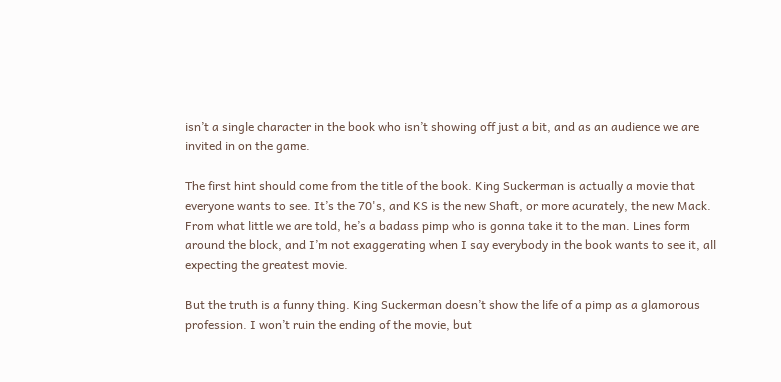isn’t a single character in the book who isn’t showing off just a bit, and as an audience we are invited in on the game.

The first hint should come from the title of the book. King Suckerman is actually a movie that everyone wants to see. It’s the 70's, and KS is the new Shaft, or more acurately, the new Mack. From what little we are told, he’s a badass pimp who is gonna take it to the man. Lines form around the block, and I’m not exaggerating when I say everybody in the book wants to see it, all expecting the greatest movie.

But the truth is a funny thing. King Suckerman doesn’t show the life of a pimp as a glamorous profession. I won’t ruin the ending of the movie, but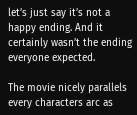let’s just say it’s not a happy ending. And it certainly wasn’t the ending everyone expected.

The movie nicely parallels every characters arc as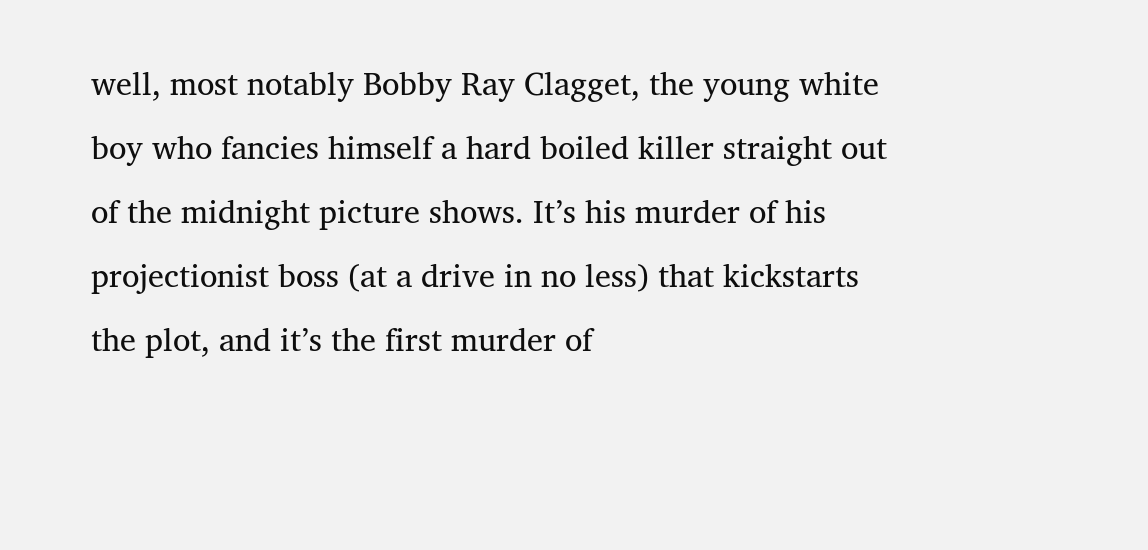well, most notably Bobby Ray Clagget, the young white boy who fancies himself a hard boiled killer straight out of the midnight picture shows. It’s his murder of his projectionist boss (at a drive in no less) that kickstarts the plot, and it’s the first murder of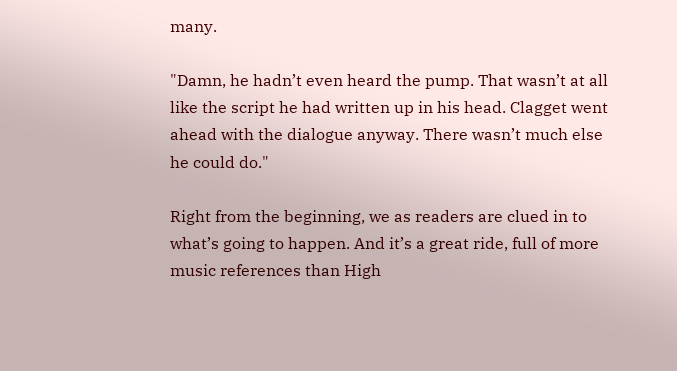many.

"Damn, he hadn’t even heard the pump. That wasn’t at all like the script he had written up in his head. Clagget went ahead with the dialogue anyway. There wasn’t much else he could do."

Right from the beginning, we as readers are clued in to what’s going to happen. And it’s a great ride, full of more music references than High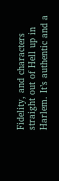Fidelity, and characters straight out of Hell up in Harlem. It’s authentic and a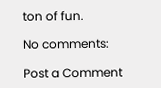ton of fun.

No comments:

Post a Comment